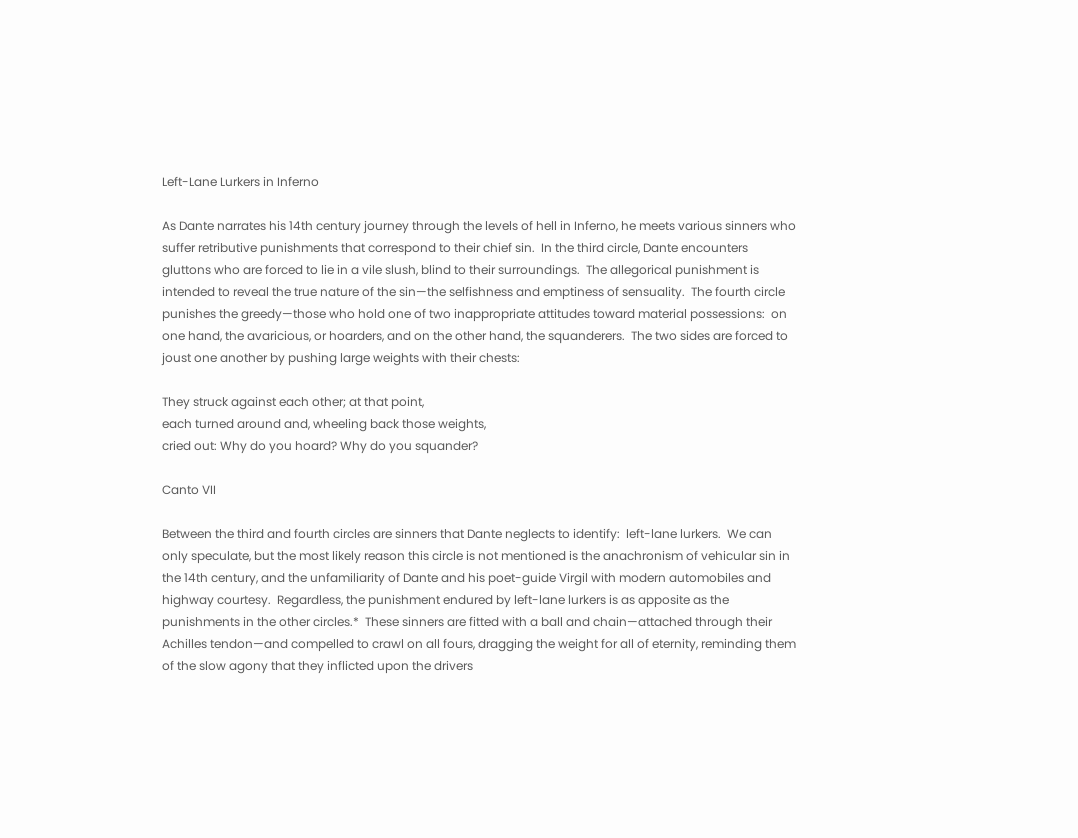Left-Lane Lurkers in Inferno

As Dante narrates his 14th century journey through the levels of hell in Inferno, he meets various sinners who suffer retributive punishments that correspond to their chief sin.  In the third circle, Dante encounters gluttons who are forced to lie in a vile slush, blind to their surroundings.  The allegorical punishment is intended to reveal the true nature of the sin—the selfishness and emptiness of sensuality.  The fourth circle punishes the greedy—those who hold one of two inappropriate attitudes toward material possessions:  on one hand, the avaricious, or hoarders, and on the other hand, the squanderers.  The two sides are forced to joust one another by pushing large weights with their chests:

They struck against each other; at that point,
each turned around and, wheeling back those weights,
cried out: Why do you hoard? Why do you squander?

Canto VII

Between the third and fourth circles are sinners that Dante neglects to identify:  left-lane lurkers.  We can only speculate, but the most likely reason this circle is not mentioned is the anachronism of vehicular sin in the 14th century, and the unfamiliarity of Dante and his poet-guide Virgil with modern automobiles and highway courtesy.  Regardless, the punishment endured by left-lane lurkers is as apposite as the punishments in the other circles.*  These sinners are fitted with a ball and chain—attached through their Achilles tendon—and compelled to crawl on all fours, dragging the weight for all of eternity, reminding them of the slow agony that they inflicted upon the drivers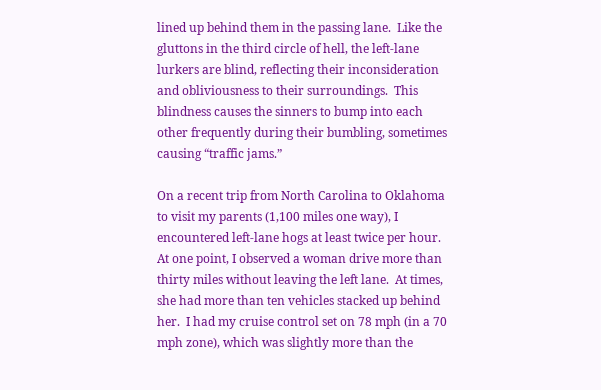lined up behind them in the passing lane.  Like the gluttons in the third circle of hell, the left-lane lurkers are blind, reflecting their inconsideration and obliviousness to their surroundings.  This blindness causes the sinners to bump into each other frequently during their bumbling, sometimes causing “traffic jams.”

On a recent trip from North Carolina to Oklahoma to visit my parents (1,100 miles one way), I encountered left-lane hogs at least twice per hour.  At one point, I observed a woman drive more than thirty miles without leaving the left lane.  At times, she had more than ten vehicles stacked up behind her.  I had my cruise control set on 78 mph (in a 70 mph zone), which was slightly more than the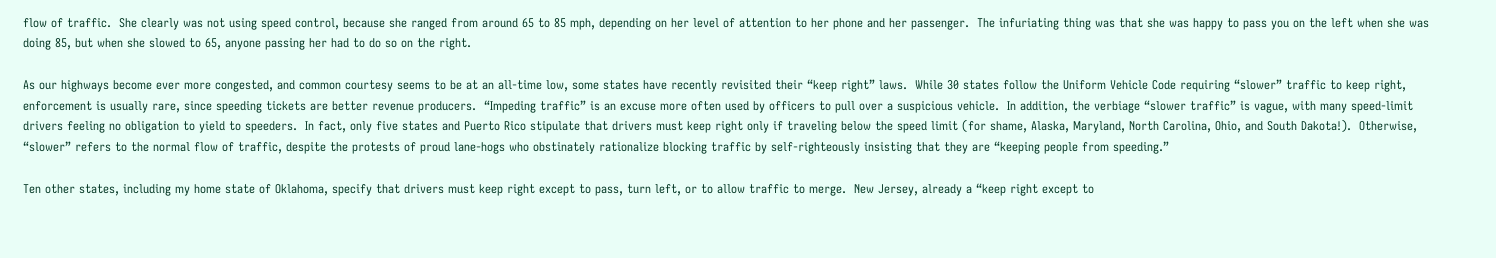flow of traffic.  She clearly was not using speed control, because she ranged from around 65 to 85 mph, depending on her level of attention to her phone and her passenger.  The infuriating thing was that she was happy to pass you on the left when she was doing 85, but when she slowed to 65, anyone passing her had to do so on the right.

As our highways become ever more congested, and common courtesy seems to be at an all-time low, some states have recently revisited their “keep right” laws.  While 30 states follow the Uniform Vehicle Code requiring “slower” traffic to keep right, enforcement is usually rare, since speeding tickets are better revenue producers.  “Impeding traffic” is an excuse more often used by officers to pull over a suspicious vehicle.  In addition, the verbiage “slower traffic” is vague, with many speed-limit drivers feeling no obligation to yield to speeders.  In fact, only five states and Puerto Rico stipulate that drivers must keep right only if traveling below the speed limit (for shame, Alaska, Maryland, North Carolina, Ohio, and South Dakota!).  Otherwise, “slower” refers to the normal flow of traffic, despite the protests of proud lane-hogs who obstinately rationalize blocking traffic by self-righteously insisting that they are “keeping people from speeding.”

Ten other states, including my home state of Oklahoma, specify that drivers must keep right except to pass, turn left, or to allow traffic to merge.  New Jersey, already a “keep right except to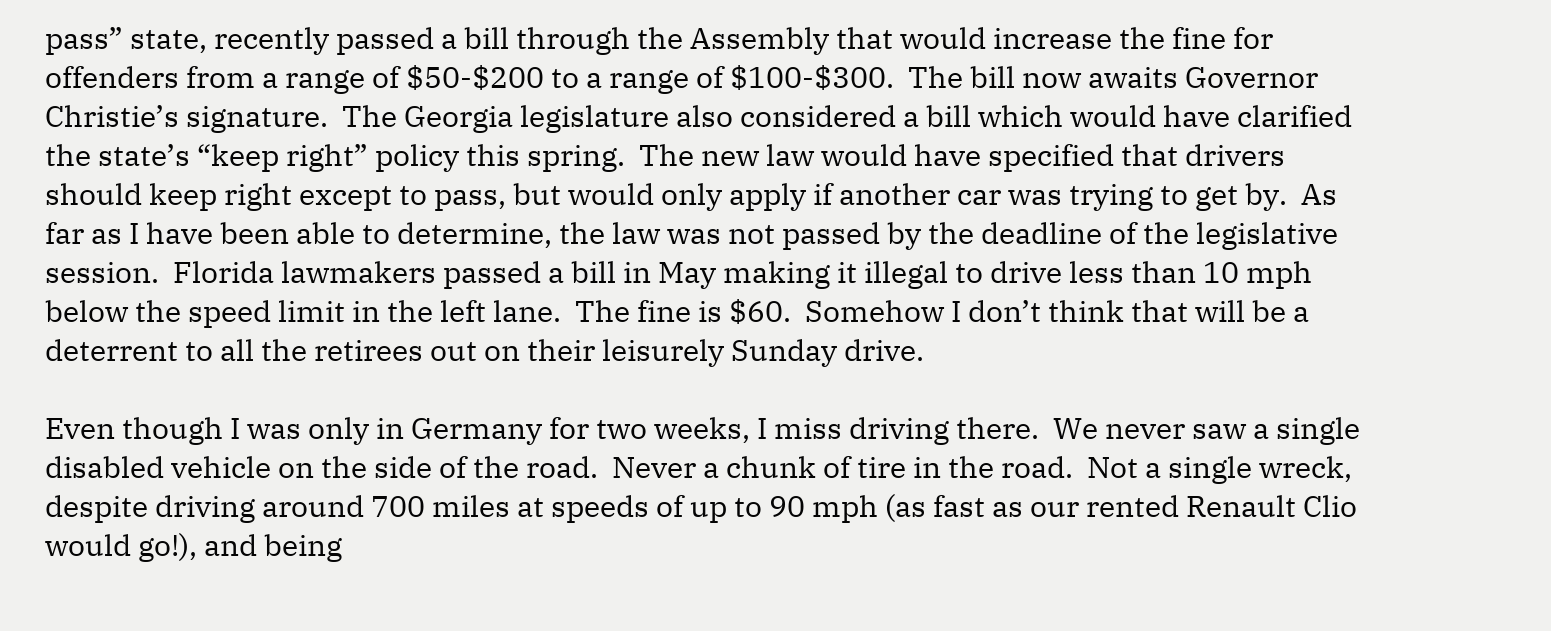pass” state, recently passed a bill through the Assembly that would increase the fine for offenders from a range of $50-$200 to a range of $100-$300.  The bill now awaits Governor Christie’s signature.  The Georgia legislature also considered a bill which would have clarified the state’s “keep right” policy this spring.  The new law would have specified that drivers should keep right except to pass, but would only apply if another car was trying to get by.  As far as I have been able to determine, the law was not passed by the deadline of the legislative session.  Florida lawmakers passed a bill in May making it illegal to drive less than 10 mph below the speed limit in the left lane.  The fine is $60.  Somehow I don’t think that will be a deterrent to all the retirees out on their leisurely Sunday drive.

Even though I was only in Germany for two weeks, I miss driving there.  We never saw a single disabled vehicle on the side of the road.  Never a chunk of tire in the road.  Not a single wreck, despite driving around 700 miles at speeds of up to 90 mph (as fast as our rented Renault Clio would go!), and being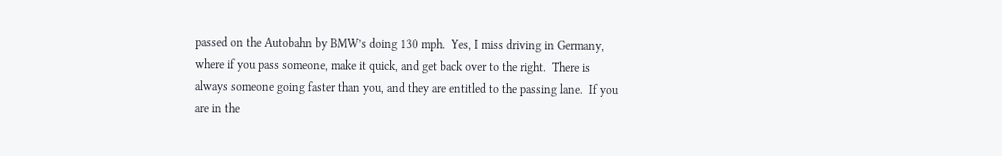passed on the Autobahn by BMW’s doing 130 mph.  Yes, I miss driving in Germany, where if you pass someone, make it quick, and get back over to the right.  There is always someone going faster than you, and they are entitled to the passing lane.  If you are in the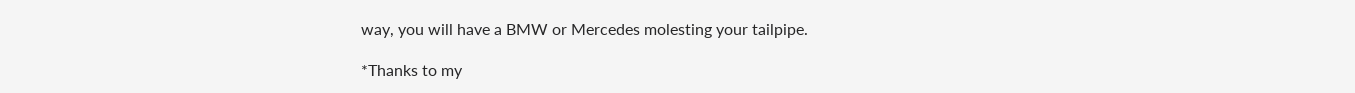way, you will have a BMW or Mercedes molesting your tailpipe.

*Thanks to my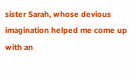sister Sarah, whose devious imagination helped me come up with an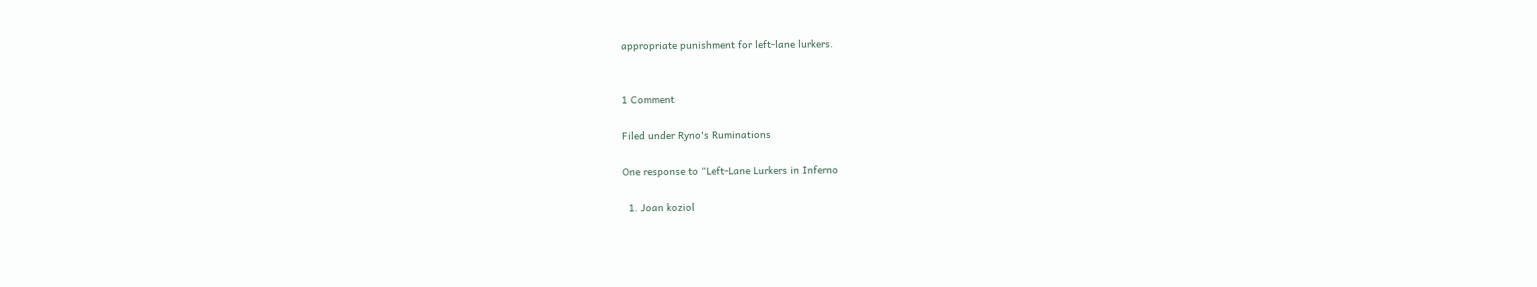appropriate punishment for left-lane lurkers.


1 Comment

Filed under Ryno's Ruminations

One response to “Left-Lane Lurkers in Inferno

  1. Joan koziol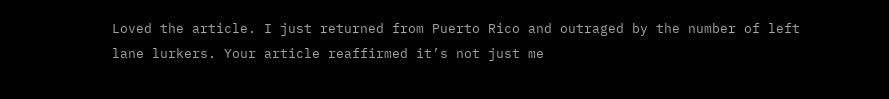Loved the article. I just returned from Puerto Rico and outraged by the number of left lane lurkers. Your article reaffirmed it’s not just me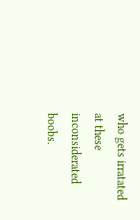who gets irratated at these inconsiderated boobs.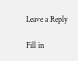Leave a Reply

Fill in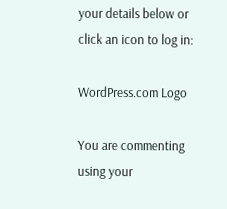your details below or click an icon to log in:

WordPress.com Logo

You are commenting using your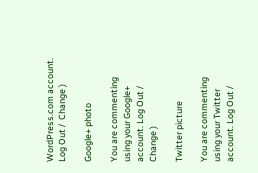WordPress.com account. Log Out /  Change )

Google+ photo

You are commenting using your Google+ account. Log Out /  Change )

Twitter picture

You are commenting using your Twitter account. Log Out /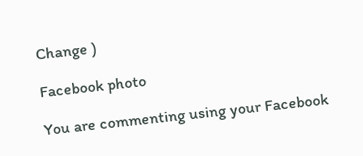Change )

Facebook photo

You are commenting using your Facebook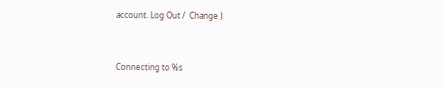account. Log Out /  Change )


Connecting to %s